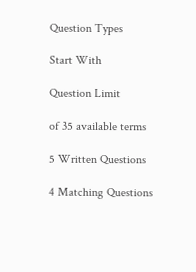Question Types

Start With

Question Limit

of 35 available terms

5 Written Questions

4 Matching Questions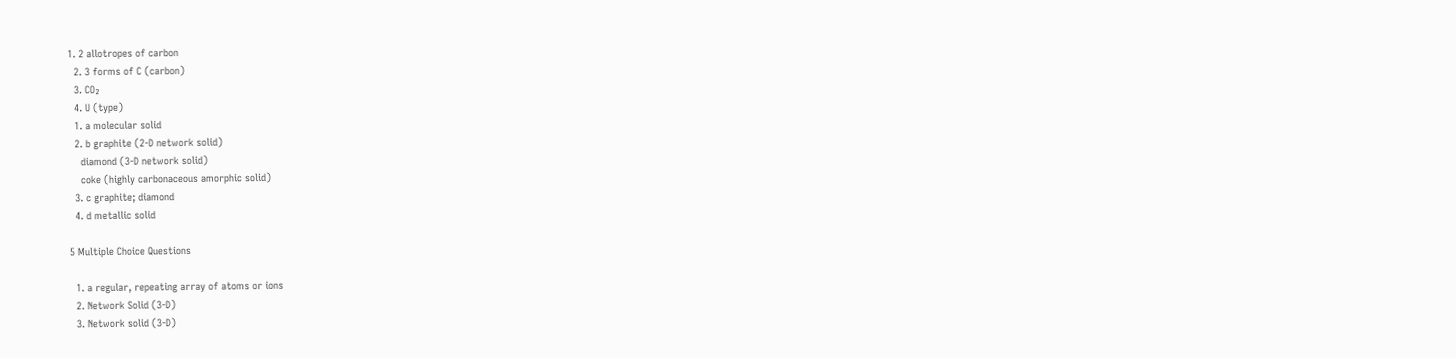1. 2 allotropes of carbon
  2. 3 forms of C (carbon)
  3. CO₂
  4. U (type)
  1. a molecular solid
  2. b graphite (2-D network solid)
    diamond (3-D network solid)
    coke (highly carbonaceous amorphic solid)
  3. c graphite; diamond
  4. d metallic solid

5 Multiple Choice Questions

  1. a regular, repeating array of atoms or ions
  2. Network Solid (3-D)
  3. Network solid (3-D)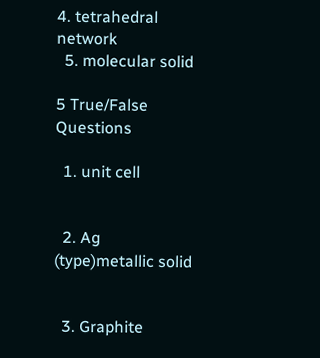4. tetrahedral network
  5. molecular solid

5 True/False Questions

  1. unit cell


  2. Ag (type)metallic solid


  3. Graphite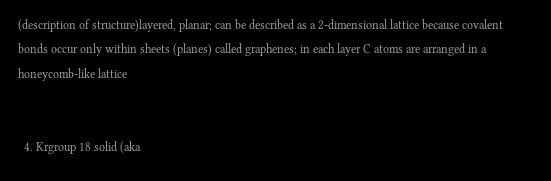(description of structure)layered, planar; can be described as a 2-dimensional lattice because covalent bonds occur only within sheets (planes) called graphenes; in each layer C atoms are arranged in a honeycomb-like lattice


  4. Krgroup 18 solid (aka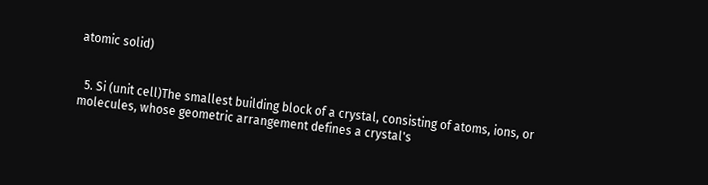atomic solid)


  5. Si (unit cell)The smallest building block of a crystal, consisting of atoms, ions, or molecules, whose geometric arrangement defines a crystal's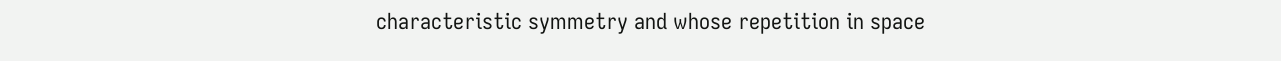characteristic symmetry and whose repetition in space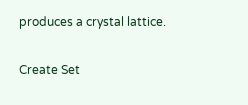produces a crystal lattice.


Create Set